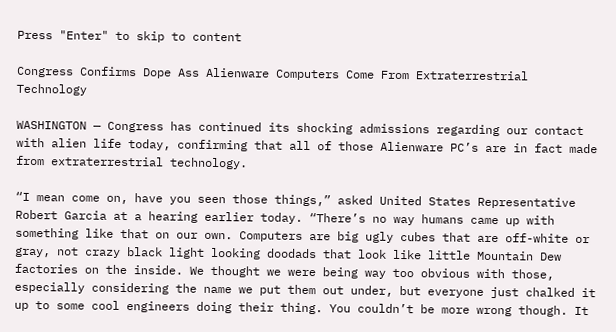Press "Enter" to skip to content

Congress Confirms Dope Ass Alienware Computers Come From Extraterrestrial Technology

WASHINGTON — Congress has continued its shocking admissions regarding our contact with alien life today, confirming that all of those Alienware PC’s are in fact made from extraterrestrial technology.

“I mean come on, have you seen those things,” asked United States Representative Robert Garcia at a hearing earlier today. “There’s no way humans came up with something like that on our own. Computers are big ugly cubes that are off-white or gray, not crazy black light looking doodads that look like little Mountain Dew factories on the inside. We thought we were being way too obvious with those, especially considering the name we put them out under, but everyone just chalked it up to some cool engineers doing their thing. You couldn’t be more wrong though. It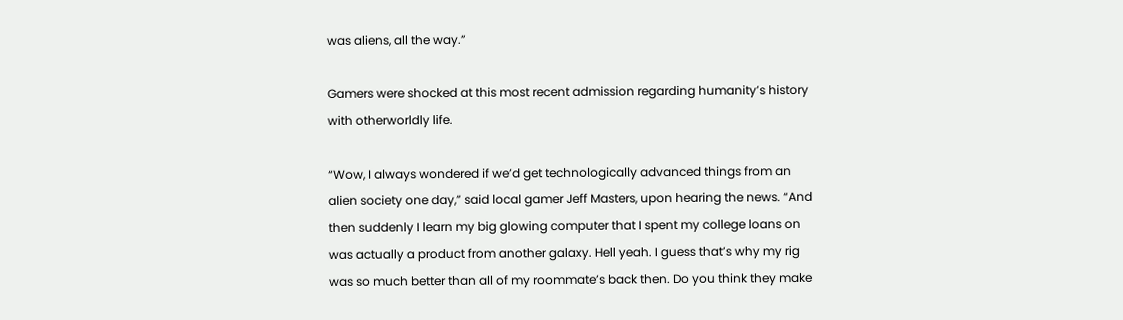was aliens, all the way.”

Gamers were shocked at this most recent admission regarding humanity’s history with otherworldly life.

“Wow, I always wondered if we’d get technologically advanced things from an alien society one day,” said local gamer Jeff Masters, upon hearing the news. “And then suddenly I learn my big glowing computer that I spent my college loans on was actually a product from another galaxy. Hell yeah. I guess that’s why my rig was so much better than all of my roommate’s back then. Do you think they make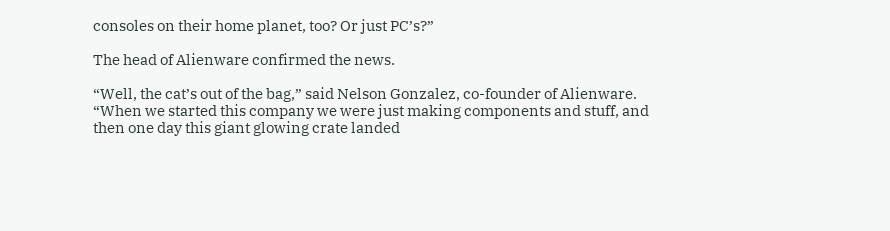consoles on their home planet, too? Or just PC’s?”

The head of Alienware confirmed the news.

“Well, the cat’s out of the bag,” said Nelson Gonzalez, co-founder of Alienware. “When we started this company we were just making components and stuff, and then one day this giant glowing crate landed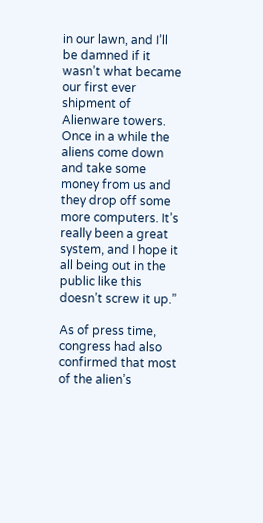in our lawn, and I’ll be damned if it wasn’t what became our first ever shipment of Alienware towers. Once in a while the aliens come down and take some money from us and they drop off some more computers. It’s really been a great system, and I hope it all being out in the public like this doesn’t screw it up.”

As of press time, congress had also confirmed that most of the alien’s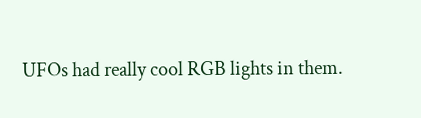UFOs had really cool RGB lights in them.